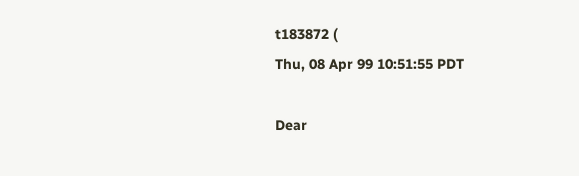t183872 (
Thu, 08 Apr 99 10:51:55 PDT

Dear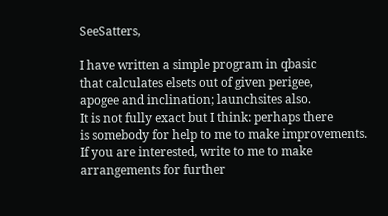SeeSatters,

I have written a simple program in qbasic
that calculates elsets out of given perigee,
apogee and inclination; launchsites also.
It is not fully exact but I think: perhaps there
is somebody for help to me to make improvements.
If you are interested, write to me to make
arrangements for further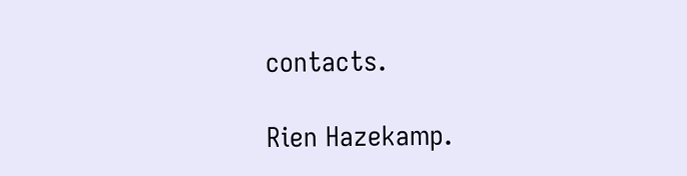contacts.

Rien Hazekamp.